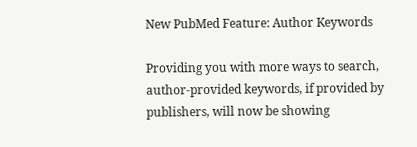New PubMed Feature: Author Keywords

Providing you with more ways to search, author-provided keywords, if provided by publishers, will now be showing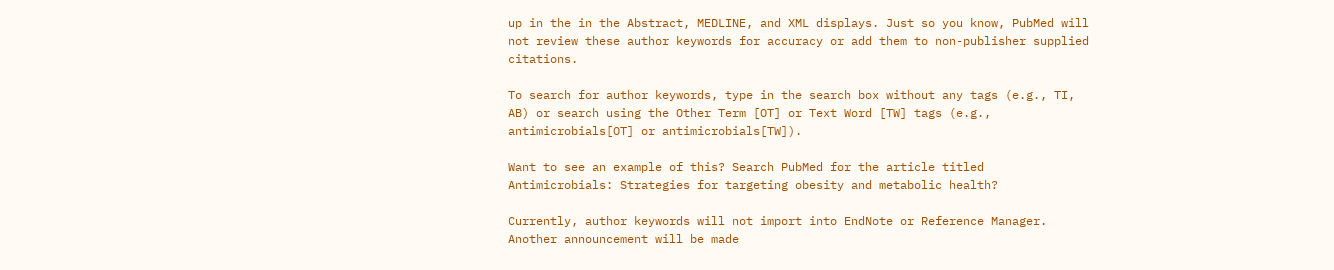up in the in the Abstract, MEDLINE, and XML displays. Just so you know, PubMed will not review these author keywords for accuracy or add them to non-publisher supplied citations.

To search for author keywords, type in the search box without any tags (e.g., TI, AB) or search using the Other Term [OT] or Text Word [TW] tags (e.g., antimicrobials[OT] or antimicrobials[TW]).

Want to see an example of this? Search PubMed for the article titled Antimicrobials: Strategies for targeting obesity and metabolic health?

Currently, author keywords will not import into EndNote or Reference Manager. Another announcement will be made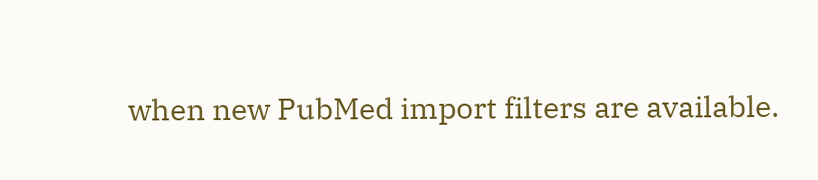when new PubMed import filters are available.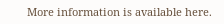More information is available here.